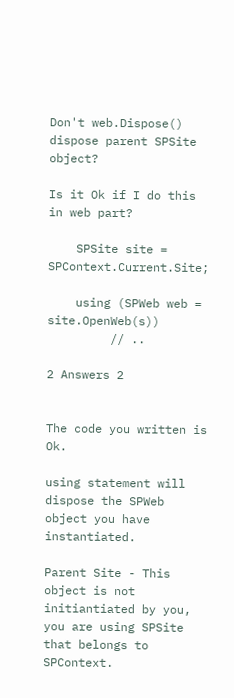Don't web.Dispose() dispose parent SPSite object?

Is it Ok if I do this in web part?

    SPSite site = SPContext.Current.Site;

    using (SPWeb web = site.OpenWeb(s))
         // ..

2 Answers 2


The code you written is Ok.

using statement will dispose the SPWeb object you have instantiated.

Parent Site - This object is not initiantiated by you, you are using SPSite that belongs to SPContext.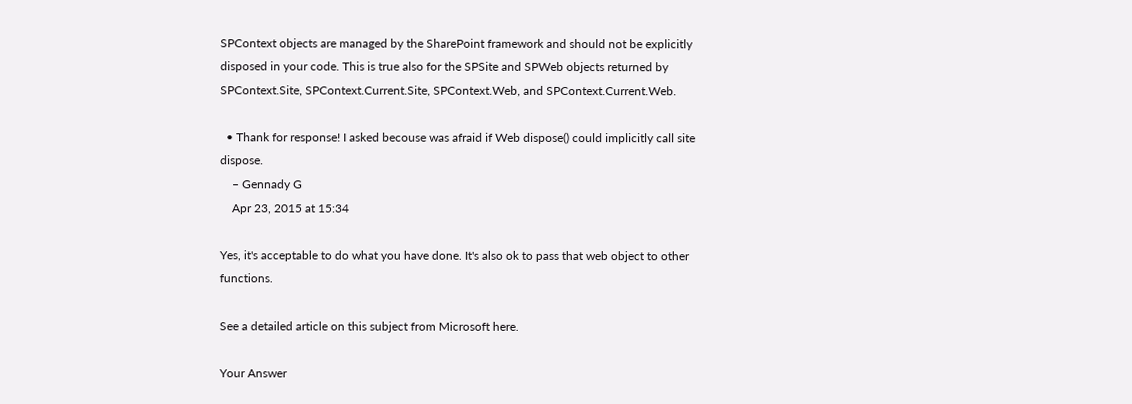SPContext objects are managed by the SharePoint framework and should not be explicitly disposed in your code. This is true also for the SPSite and SPWeb objects returned by SPContext.Site, SPContext.Current.Site, SPContext.Web, and SPContext.Current.Web.

  • Thank for response! I asked becouse was afraid if Web dispose() could implicitly call site dispose.
    – Gennady G
    Apr 23, 2015 at 15:34

Yes, it's acceptable to do what you have done. It's also ok to pass that web object to other functions.

See a detailed article on this subject from Microsoft here.

Your Answer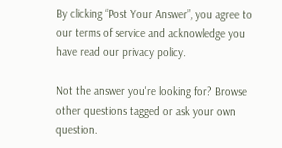By clicking “Post Your Answer”, you agree to our terms of service and acknowledge you have read our privacy policy.

Not the answer you're looking for? Browse other questions tagged or ask your own question.